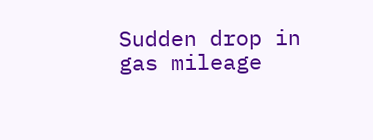Sudden drop in gas mileage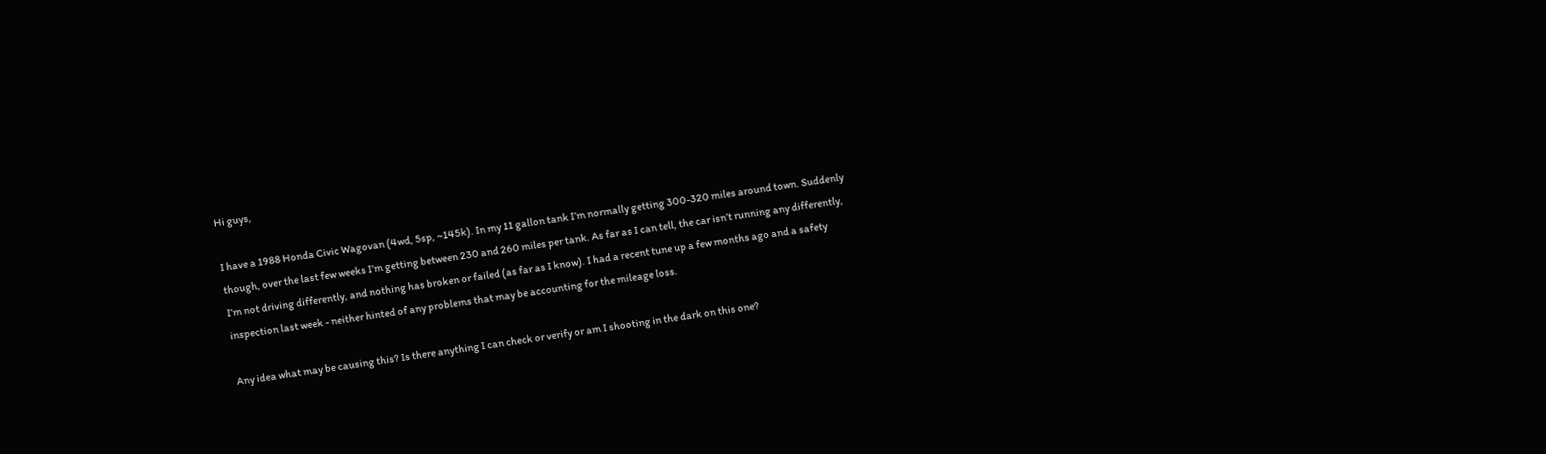Hi guys,

I have a 1988 Honda Civic Wagovan (4wd, 5sp, ~145k). In my 11 gallon tank I’m normally getting 300-320 miles around town. Suddenly though, over the last few weeks I’m getting between 230 and 260 miles per tank. As far as I can tell, the car isn’t running any differently, I’m not driving differently, and nothing has broken or failed (as far as I know). I had a recent tune up a few months ago and a safety inspection last week - neither hinted of any problems that may be accounting for the mileage loss.

Any idea what may be causing this? Is there anything I can check or verify or am I shooting in the dark on this one?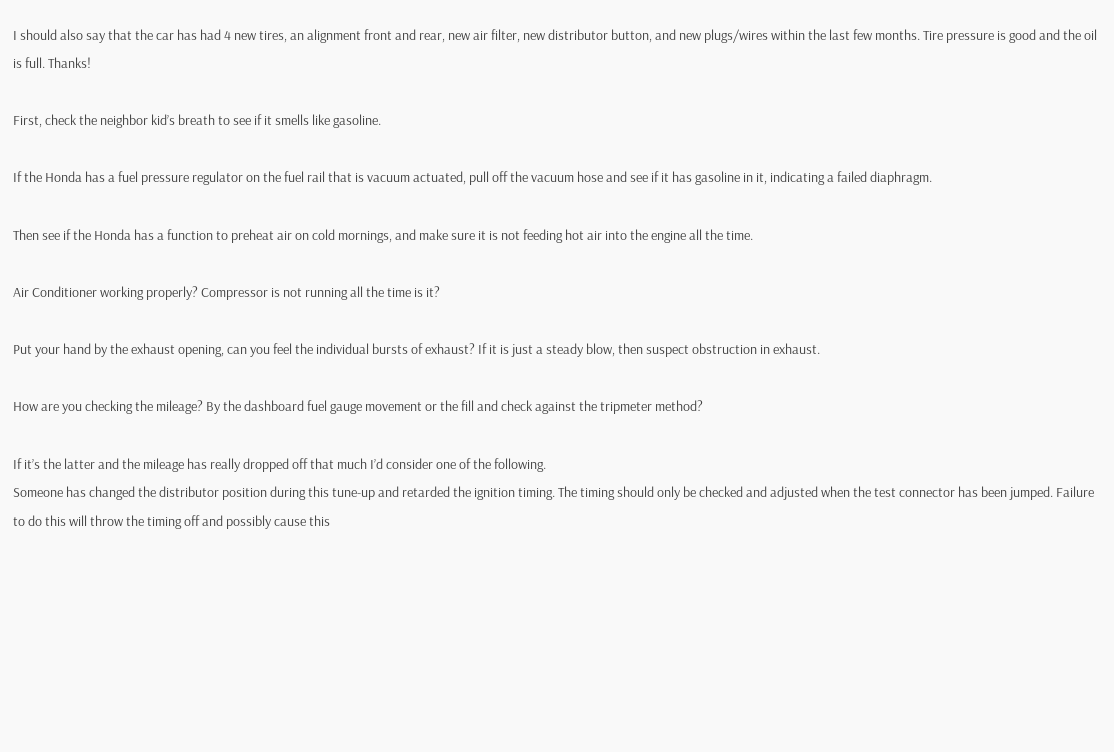I should also say that the car has had 4 new tires, an alignment front and rear, new air filter, new distributor button, and new plugs/wires within the last few months. Tire pressure is good and the oil is full. Thanks!

First, check the neighbor kid’s breath to see if it smells like gasoline.

If the Honda has a fuel pressure regulator on the fuel rail that is vacuum actuated, pull off the vacuum hose and see if it has gasoline in it, indicating a failed diaphragm.

Then see if the Honda has a function to preheat air on cold mornings, and make sure it is not feeding hot air into the engine all the time.

Air Conditioner working properly? Compressor is not running all the time is it?

Put your hand by the exhaust opening, can you feel the individual bursts of exhaust? If it is just a steady blow, then suspect obstruction in exhaust.

How are you checking the mileage? By the dashboard fuel gauge movement or the fill and check against the tripmeter method?

If it’s the latter and the mileage has really dropped off that much I’d consider one of the following.
Someone has changed the distributor position during this tune-up and retarded the ignition timing. The timing should only be checked and adjusted when the test connector has been jumped. Failure to do this will throw the timing off and possibly cause this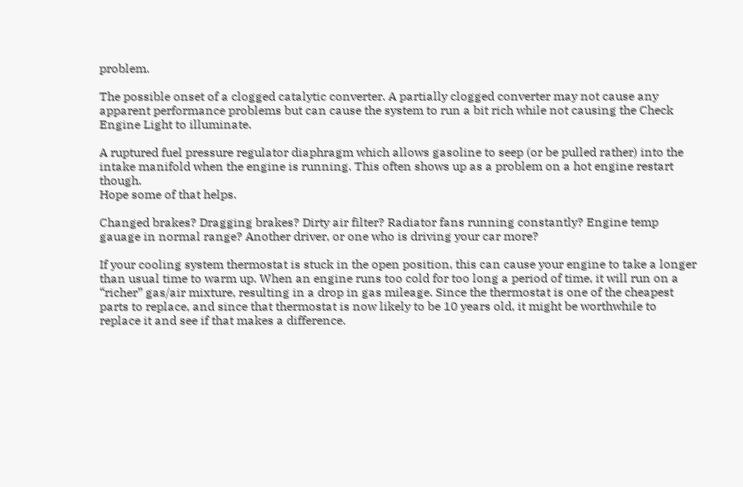problem.

The possible onset of a clogged catalytic converter. A partially clogged converter may not cause any apparent performance problems but can cause the system to run a bit rich while not causing the Check Engine Light to illuminate.

A ruptured fuel pressure regulator diaphragm which allows gasoline to seep (or be pulled rather) into the intake manifold when the engine is running. This often shows up as a problem on a hot engine restart though.
Hope some of that helps.

Changed brakes? Dragging brakes? Dirty air filter? Radiator fans running constantly? Engine temp gauage in normal range? Another driver, or one who is driving your car more?

If your cooling system thermostat is stuck in the open position, this can cause your engine to take a longer than usual time to warm up. When an engine runs too cold for too long a period of time, it will run on a “richer” gas/air mixture, resulting in a drop in gas mileage. Since the thermostat is one of the cheapest parts to replace, and since that thermostat is now likely to be 10 years old, it might be worthwhile to replace it and see if that makes a difference.